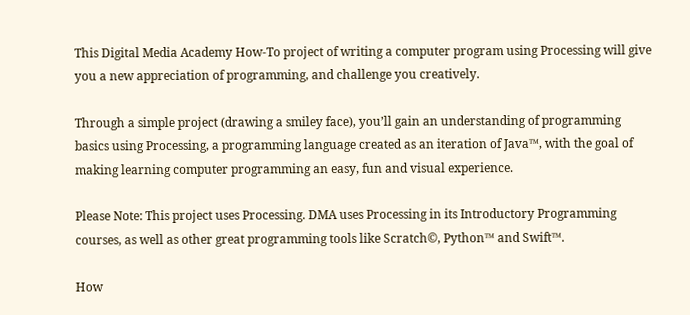This Digital Media Academy How-To project of writing a computer program using Processing will give you a new appreciation of programming, and challenge you creatively.

Through a simple project (drawing a smiley face), you’ll gain an understanding of programming basics using Processing, a programming language created as an iteration of Java™, with the goal of making learning computer programming an easy, fun and visual experience.

Please Note: This project uses Processing. DMA uses Processing in its Introductory Programming courses, as well as other great programming tools like Scratch©, Python™ and Swift™.

How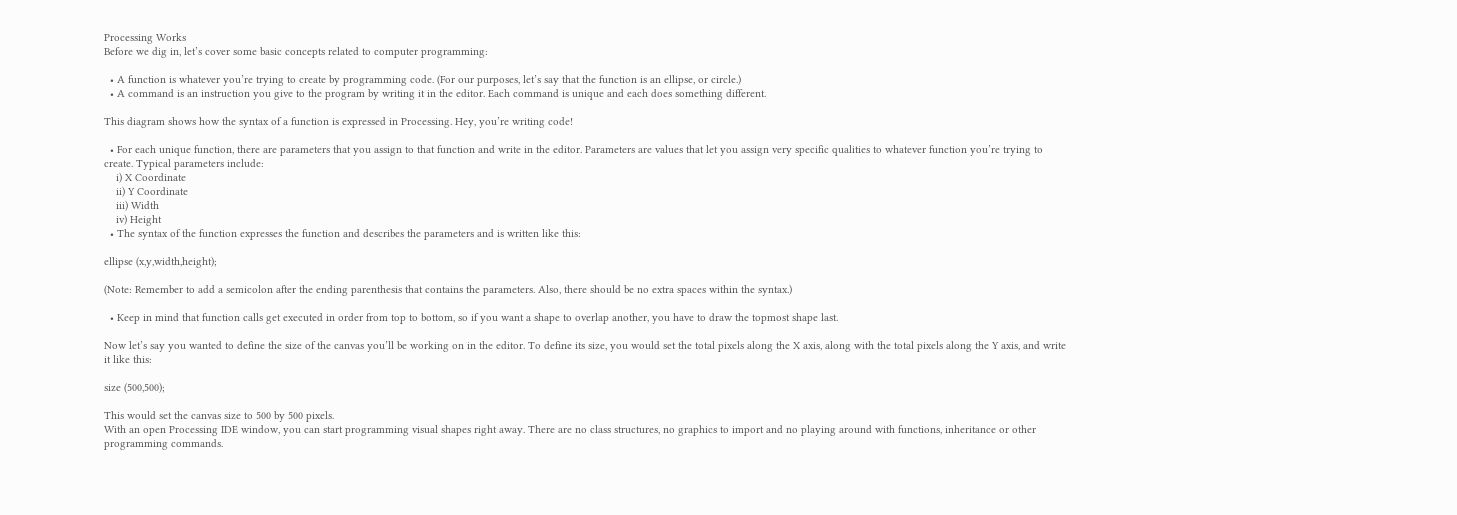Processing Works
Before we dig in, let’s cover some basic concepts related to computer programming:

  • A function is whatever you’re trying to create by programming code. (For our purposes, let’s say that the function is an ellipse, or circle.)
  • A command is an instruction you give to the program by writing it in the editor. Each command is unique and each does something different.

This diagram shows how the syntax of a function is expressed in Processing. Hey, you’re writing code!

  • For each unique function, there are parameters that you assign to that function and write in the editor. Parameters are values that let you assign very specific qualities to whatever function you’re trying to create. Typical parameters include:
    i) X Coordinate
    ii) Y Coordinate
    iii) Width
    iv) Height
  • The syntax of the function expresses the function and describes the parameters and is written like this:

ellipse (x,y,width,height);

(Note: Remember to add a semicolon after the ending parenthesis that contains the parameters. Also, there should be no extra spaces within the syntax.)

  • Keep in mind that function calls get executed in order from top to bottom, so if you want a shape to overlap another, you have to draw the topmost shape last.

Now let’s say you wanted to define the size of the canvas you’ll be working on in the editor. To define its size, you would set the total pixels along the X axis, along with the total pixels along the Y axis, and write it like this:

size (500,500);

This would set the canvas size to 500 by 500 pixels.
With an open Processing IDE window, you can start programming visual shapes right away. There are no class structures, no graphics to import and no playing around with functions, inheritance or other programming commands.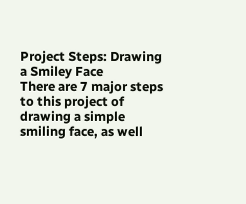Project Steps: Drawing a Smiley Face
There are 7 major steps to this project of drawing a simple smiling face, as well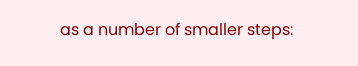as a number of smaller steps: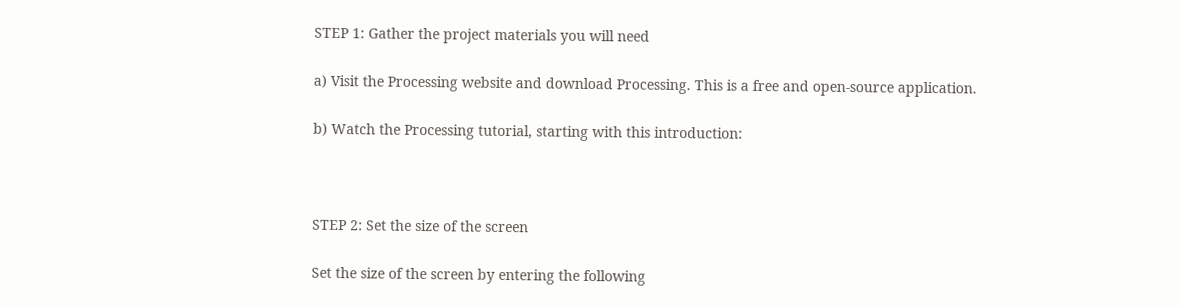STEP 1: Gather the project materials you will need

a) Visit the Processing website and download Processing. This is a free and open-source application.

b) Watch the Processing tutorial, starting with this introduction:



STEP 2: Set the size of the screen

Set the size of the screen by entering the following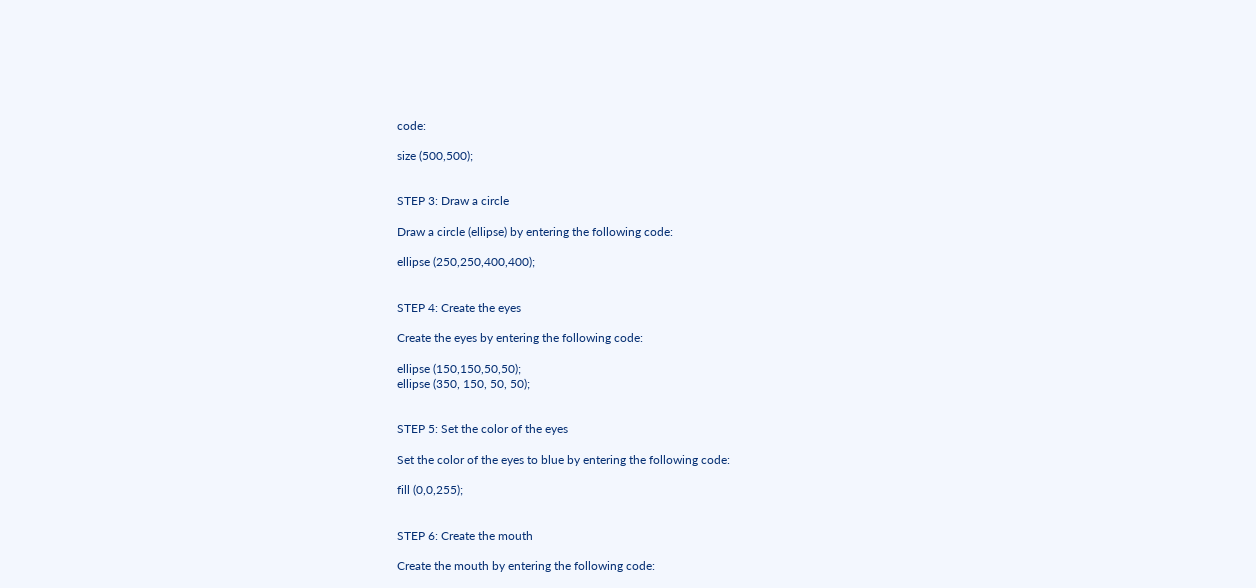code:

size (500,500);


STEP 3: Draw a circle

Draw a circle (ellipse) by entering the following code:

ellipse (250,250,400,400);


STEP 4: Create the eyes

Create the eyes by entering the following code:

ellipse (150,150,50,50);
ellipse (350, 150, 50, 50);


STEP 5: Set the color of the eyes

Set the color of the eyes to blue by entering the following code:

fill (0,0,255);


STEP 6: Create the mouth

Create the mouth by entering the following code: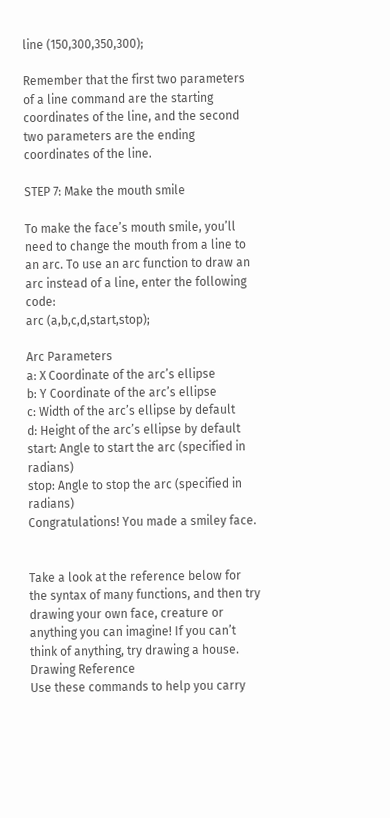line (150,300,350,300);

Remember that the first two parameters of a line command are the starting coordinates of the line, and the second two parameters are the ending coordinates of the line.

STEP 7: Make the mouth smile

To make the face’s mouth smile, you’ll need to change the mouth from a line to an arc. To use an arc function to draw an arc instead of a line, enter the following code:
arc (a,b,c,d,start,stop);

Arc Parameters
a: X Coordinate of the arc’s ellipse
b: Y Coordinate of the arc’s ellipse
c: Width of the arc’s ellipse by default
d: Height of the arc’s ellipse by default
start: Angle to start the arc (specified in radians)
stop: Angle to stop the arc (specified in radians)
Congratulations! You made a smiley face.


Take a look at the reference below for the syntax of many functions, and then try drawing your own face, creature or anything you can imagine! If you can’t think of anything, try drawing a house.
Drawing Reference
Use these commands to help you carry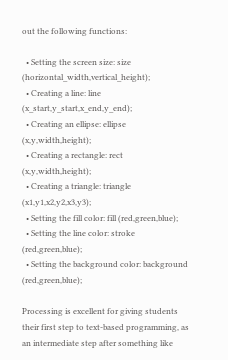out the following functions:

  • Setting the screen size: size (horizontal_width,vertical_height);
  • Creating a line: line (x_start,y_start,x_end,y_end);
  • Creating an ellipse: ellipse (x,y,width,height);
  • Creating a rectangle: rect (x,y,width,height);
  • Creating a triangle: triangle (x1,y1,x2,y2,x3,y3);
  • Setting the fill color: fill (red,green,blue);
  • Setting the line color: stroke (red,green,blue);
  • Setting the background color: background (red,green,blue);

Processing is excellent for giving students their first step to text-based programming, as an intermediate step after something like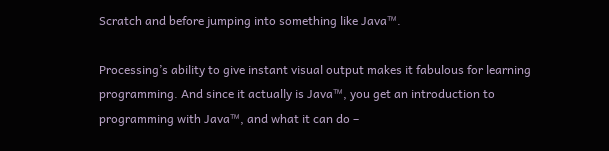Scratch and before jumping into something like Java™.

Processing’s ability to give instant visual output makes it fabulous for learning programming. And since it actually is Java™, you get an introduction to programming with Java™, and what it can do –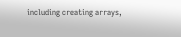including creating arrays,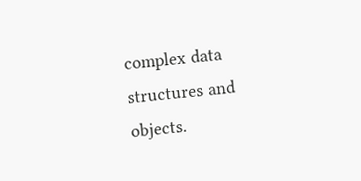complex data structures and objects.